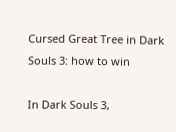Cursed Great Tree in Dark Souls 3: how to win

In Dark Souls 3,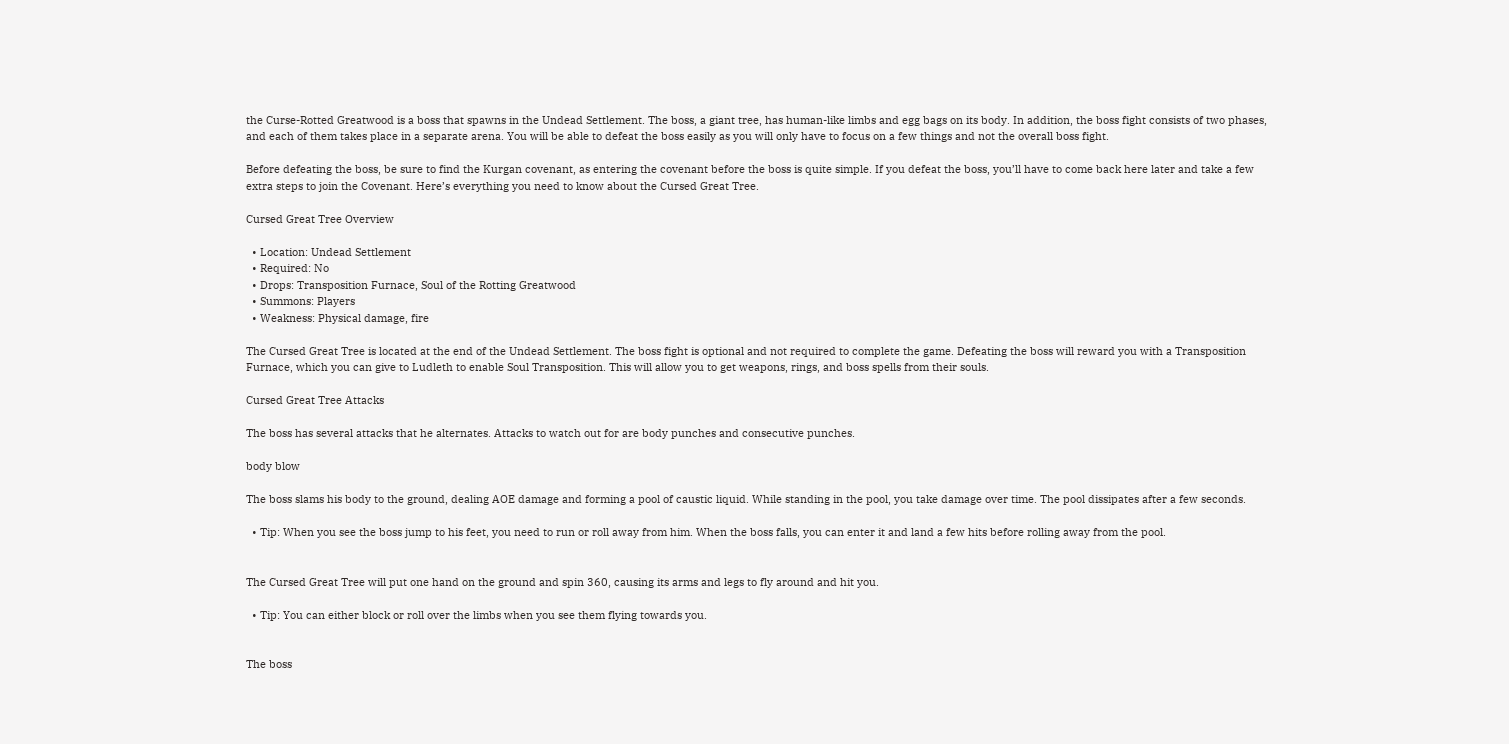the Curse-Rotted Greatwood is a boss that spawns in the Undead Settlement. The boss, a giant tree, has human-like limbs and egg bags on its body. In addition, the boss fight consists of two phases, and each of them takes place in a separate arena. You will be able to defeat the boss easily as you will only have to focus on a few things and not the overall boss fight.

Before defeating the boss, be sure to find the Kurgan covenant, as entering the covenant before the boss is quite simple. If you defeat the boss, you’ll have to come back here later and take a few extra steps to join the Covenant. Here’s everything you need to know about the Cursed Great Tree.

Cursed Great Tree Overview

  • Location: Undead Settlement
  • Required: No
  • Drops: Transposition Furnace, Soul of the Rotting Greatwood
  • Summons: Players
  • Weakness: Physical damage, fire

The Cursed Great Tree is located at the end of the Undead Settlement. The boss fight is optional and not required to complete the game. Defeating the boss will reward you with a Transposition Furnace, which you can give to Ludleth to enable Soul Transposition. This will allow you to get weapons, rings, and boss spells from their souls.

Cursed Great Tree Attacks

The boss has several attacks that he alternates. Attacks to watch out for are body punches and consecutive punches.

body blow

The boss slams his body to the ground, dealing AOE damage and forming a pool of caustic liquid. While standing in the pool, you take damage over time. The pool dissipates after a few seconds.

  • Tip: When you see the boss jump to his feet, you need to run or roll away from him. When the boss falls, you can enter it and land a few hits before rolling away from the pool.


The Cursed Great Tree will put one hand on the ground and spin 360, causing its arms and legs to fly around and hit you.

  • Tip: You can either block or roll over the limbs when you see them flying towards you.


The boss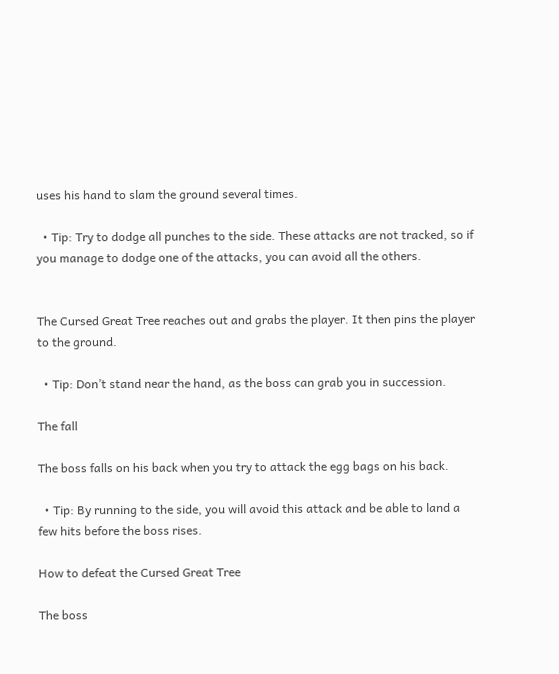uses his hand to slam the ground several times.

  • Tip: Try to dodge all punches to the side. These attacks are not tracked, so if you manage to dodge one of the attacks, you can avoid all the others.


The Cursed Great Tree reaches out and grabs the player. It then pins the player to the ground.

  • Tip: Don’t stand near the hand, as the boss can grab you in succession.

The fall

The boss falls on his back when you try to attack the egg bags on his back.

  • Tip: By running to the side, you will avoid this attack and be able to land a few hits before the boss rises.

How to defeat the Cursed Great Tree

The boss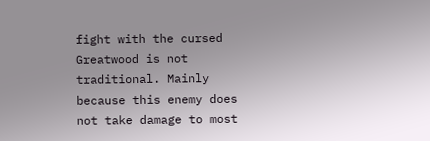fight with the cursed Greatwood is not traditional. Mainly because this enemy does not take damage to most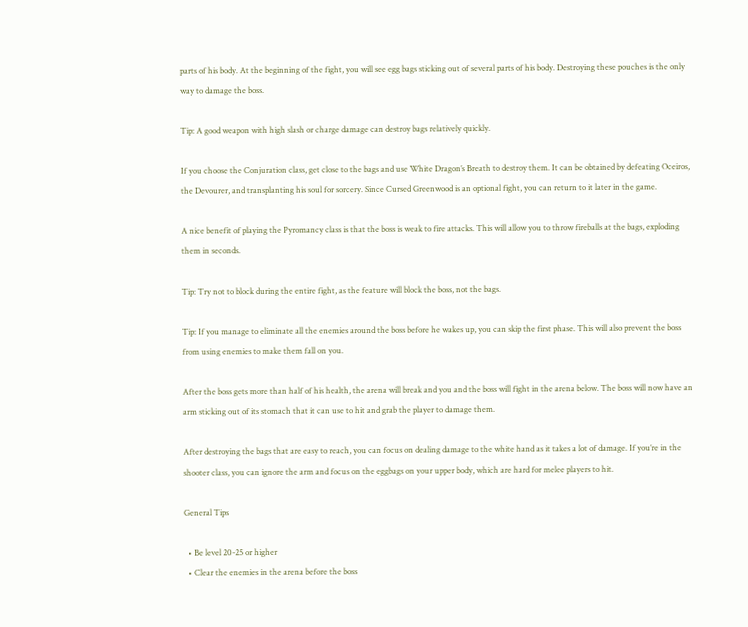parts of his body. At the beginning of the fight, you will see egg bags sticking out of several parts of his body. Destroying these pouches is the only way to damage the boss.

Tip: A good weapon with high slash or charge damage can destroy bags relatively quickly.

If you choose the Conjuration class, get close to the bags and use White Dragon’s Breath to destroy them. It can be obtained by defeating Oceiros, the Devourer, and transplanting his soul for sorcery. Since Cursed Greenwood is an optional fight, you can return to it later in the game.

A nice benefit of playing the Pyromancy class is that the boss is weak to fire attacks. This will allow you to throw fireballs at the bags, exploding them in seconds.

Tip: Try not to block during the entire fight, as the feature will block the boss, not the bags.

Tip: If you manage to eliminate all the enemies around the boss before he wakes up, you can skip the first phase. This will also prevent the boss from using enemies to make them fall on you.

After the boss gets more than half of his health, the arena will break and you and the boss will fight in the arena below. The boss will now have an arm sticking out of its stomach that it can use to hit and grab the player to damage them.

After destroying the bags that are easy to reach, you can focus on dealing damage to the white hand as it takes a lot of damage. If you’re in the shooter class, you can ignore the arm and focus on the eggbags on your upper body, which are hard for melee players to hit.

General Tips

  • Be level 20-25 or higher
  • Clear the enemies in the arena before the boss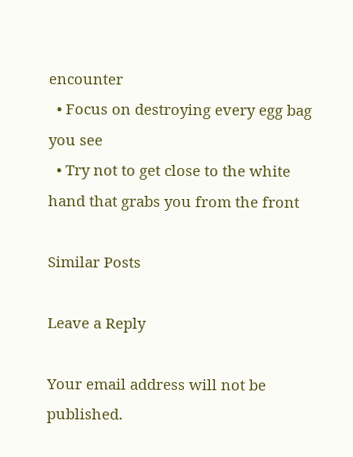encounter
  • Focus on destroying every egg bag you see
  • Try not to get close to the white hand that grabs you from the front

Similar Posts

Leave a Reply

Your email address will not be published.